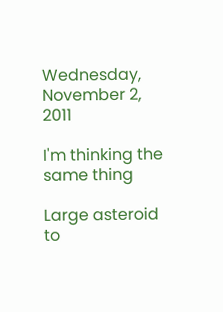Wednesday, November 2, 2011

I'm thinking the same thing

Large asteroid to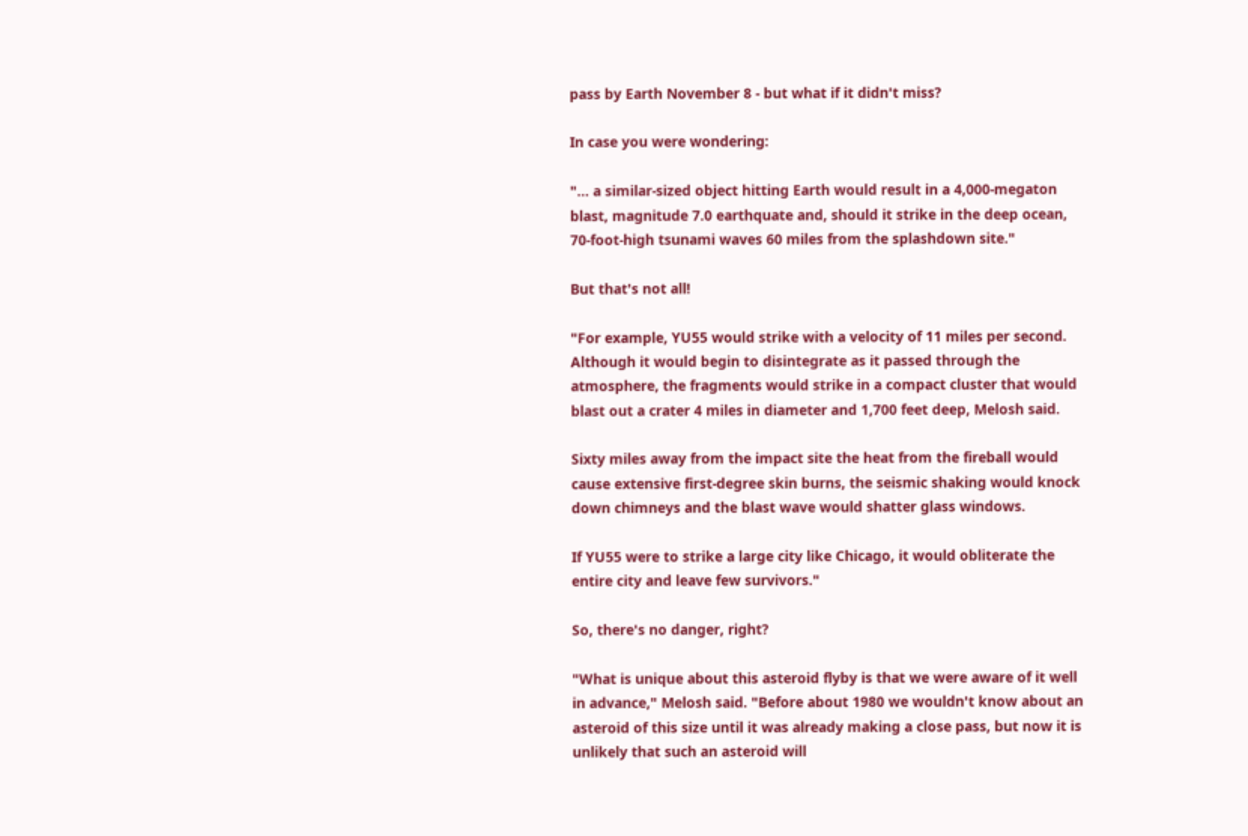pass by Earth November 8 - but what if it didn't miss?

In case you were wondering:

"... a similar-sized object hitting Earth would result in a 4,000-megaton blast, magnitude 7.0 earthquate and, should it strike in the deep ocean, 70-foot-high tsunami waves 60 miles from the splashdown site."

But that's not all!

"For example, YU55 would strike with a velocity of 11 miles per second. Although it would begin to disintegrate as it passed through the atmosphere, the fragments would strike in a compact cluster that would blast out a crater 4 miles in diameter and 1,700 feet deep, Melosh said.

Sixty miles away from the impact site the heat from the fireball would cause extensive first-degree skin burns, the seismic shaking would knock down chimneys and the blast wave would shatter glass windows.

If YU55 were to strike a large city like Chicago, it would obliterate the entire city and leave few survivors."

So, there's no danger, right?

"What is unique about this asteroid flyby is that we were aware of it well in advance," Melosh said. "Before about 1980 we wouldn't know about an asteroid of this size until it was already making a close pass, but now it is unlikely that such an asteroid will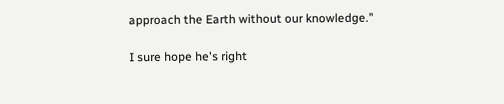approach the Earth without our knowledge."

I sure hope he's right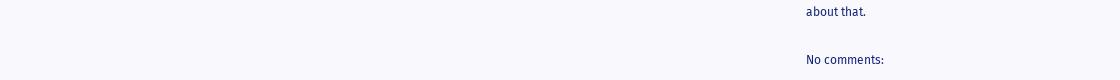about that.

No comments: